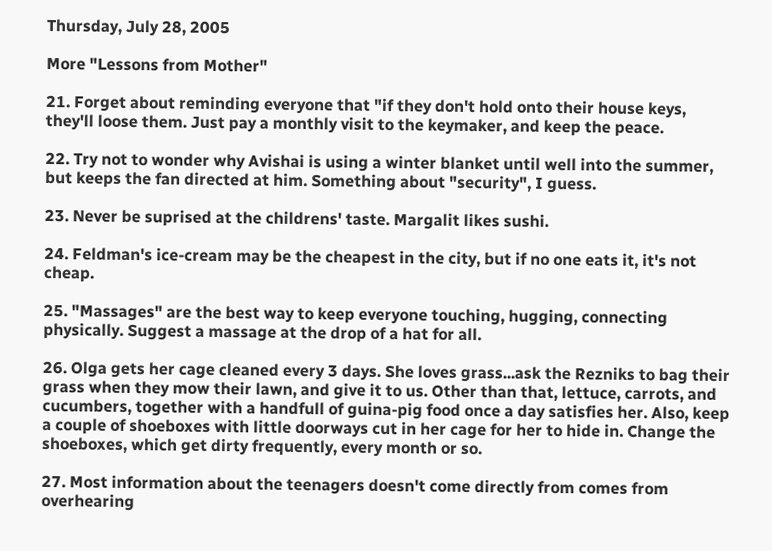Thursday, July 28, 2005

More "Lessons from Mother"

21. Forget about reminding everyone that "if they don't hold onto their house keys, they'll loose them. Just pay a monthly visit to the keymaker, and keep the peace.

22. Try not to wonder why Avishai is using a winter blanket until well into the summer, but keeps the fan directed at him. Something about "security", I guess.

23. Never be suprised at the childrens' taste. Margalit likes sushi.

24. Feldman's ice-cream may be the cheapest in the city, but if no one eats it, it's not cheap.

25. "Massages" are the best way to keep everyone touching, hugging, connecting physically. Suggest a massage at the drop of a hat for all.

26. Olga gets her cage cleaned every 3 days. She loves grass...ask the Rezniks to bag their grass when they mow their lawn, and give it to us. Other than that, lettuce, carrots, and cucumbers, together with a handfull of guina-pig food once a day satisfies her. Also, keep a couple of shoeboxes with little doorways cut in her cage for her to hide in. Change the shoeboxes, which get dirty frequently, every month or so.

27. Most information about the teenagers doesn't come directly from comes from overhearing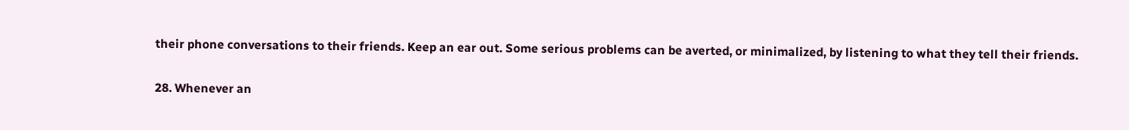their phone conversations to their friends. Keep an ear out. Some serious problems can be averted, or minimalized, by listening to what they tell their friends.

28. Whenever an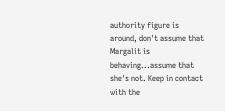authority figure is around, don't assume that Margalit is behaving...assume that she's not. Keep in contact with the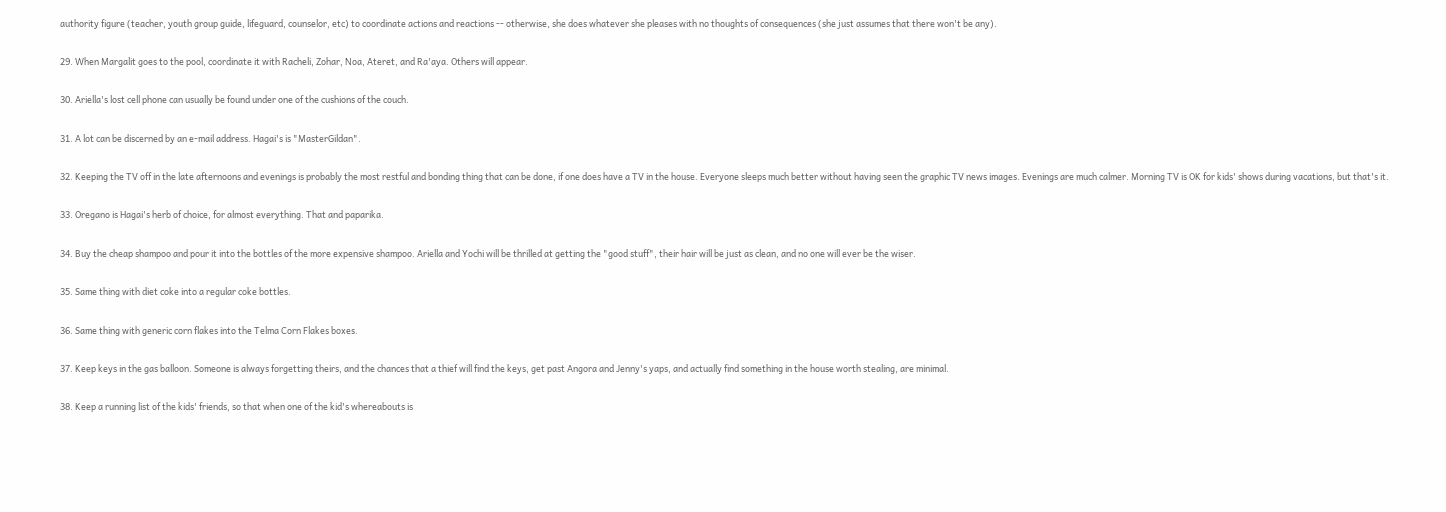authority figure (teacher, youth group guide, lifeguard, counselor, etc) to coordinate actions and reactions -- otherwise, she does whatever she pleases with no thoughts of consequences (she just assumes that there won't be any).

29. When Margalit goes to the pool, coordinate it with Racheli, Zohar, Noa, Ateret, and Ra'aya. Others will appear.

30. Ariella's lost cell phone can usually be found under one of the cushions of the couch.

31. A lot can be discerned by an e-mail address. Hagai's is "MasterGildan".

32. Keeping the TV off in the late afternoons and evenings is probably the most restful and bonding thing that can be done, if one does have a TV in the house. Everyone sleeps much better without having seen the graphic TV news images. Evenings are much calmer. Morning TV is OK for kids' shows during vacations, but that's it.

33. Oregano is Hagai's herb of choice, for almost everything. That and paparika.

34. Buy the cheap shampoo and pour it into the bottles of the more expensive shampoo. Ariella and Yochi will be thrilled at getting the "good stuff", their hair will be just as clean, and no one will ever be the wiser.

35. Same thing with diet coke into a regular coke bottles.

36. Same thing with generic corn flakes into the Telma Corn Flakes boxes.

37. Keep keys in the gas balloon. Someone is always forgetting theirs, and the chances that a thief will find the keys, get past Angora and Jenny's yaps, and actually find something in the house worth stealing, are minimal.

38. Keep a running list of the kids' friends, so that when one of the kid's whereabouts is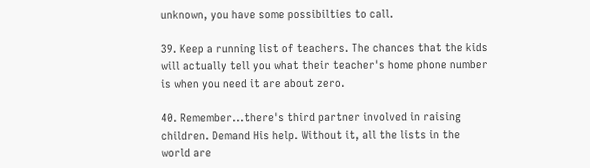unknown, you have some possibilties to call.

39. Keep a running list of teachers. The chances that the kids will actually tell you what their teacher's home phone number is when you need it are about zero.

40. Remember...there's third partner involved in raising children. Demand His help. Without it, all the lists in the world are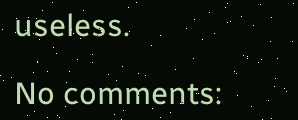useless.

No comments: